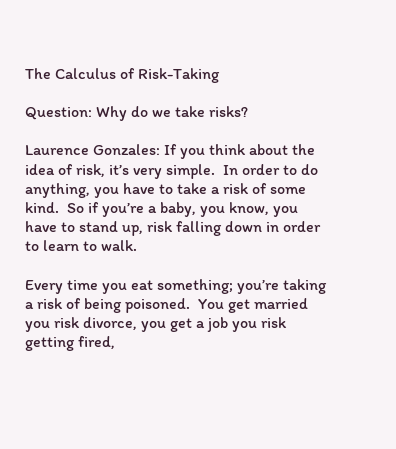The Calculus of Risk-Taking

Question: Why do we take risks?

Laurence Gonzales: If you think about the idea of risk, it’s very simple.  In order to do anything, you have to take a risk of some kind.  So if you’re a baby, you know, you have to stand up, risk falling down in order to learn to walk.

Every time you eat something; you’re taking a risk of being poisoned.  You get married you risk divorce, you get a job you risk getting fired,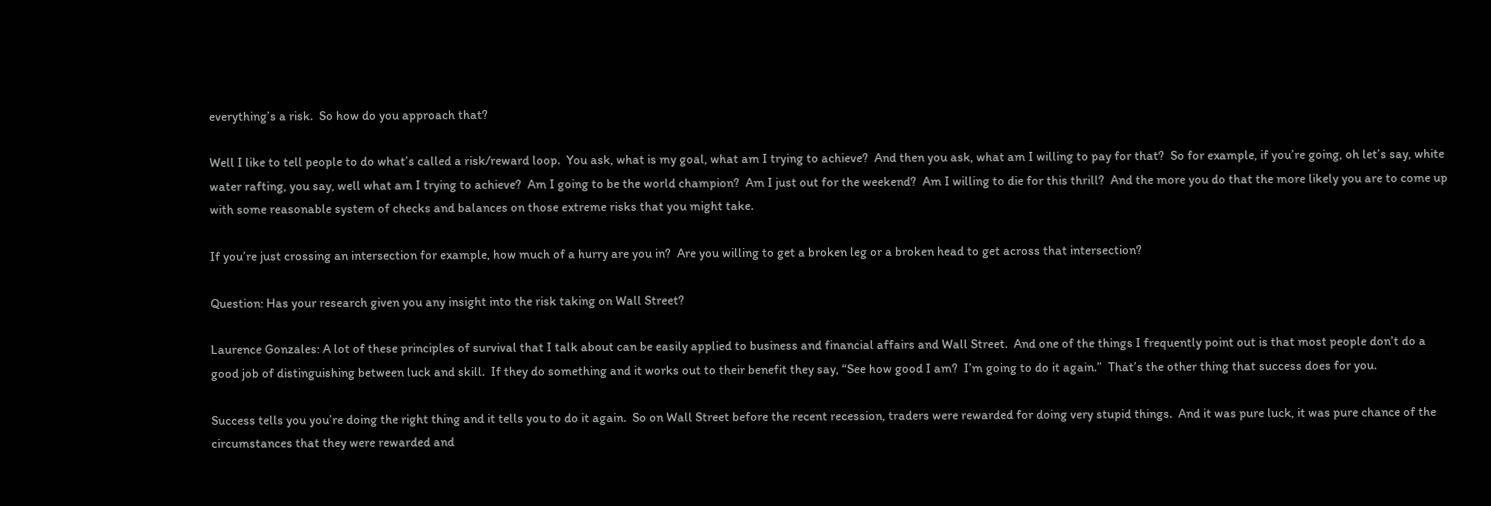everything’s a risk.  So how do you approach that?

Well I like to tell people to do what’s called a risk/reward loop.  You ask, what is my goal, what am I trying to achieve?  And then you ask, what am I willing to pay for that?  So for example, if you’re going, oh let’s say, white water rafting, you say, well what am I trying to achieve?  Am I going to be the world champion?  Am I just out for the weekend?  Am I willing to die for this thrill?  And the more you do that the more likely you are to come up with some reasonable system of checks and balances on those extreme risks that you might take.

If you’re just crossing an intersection for example, how much of a hurry are you in?  Are you willing to get a broken leg or a broken head to get across that intersection?

Question: Has your research given you any insight into the risk taking on Wall Street?

Laurence Gonzales: A lot of these principles of survival that I talk about can be easily applied to business and financial affairs and Wall Street.  And one of the things I frequently point out is that most people don’t do a good job of distinguishing between luck and skill.  If they do something and it works out to their benefit they say, “See how good I am?  I’m going to do it again.”  That’s the other thing that success does for you.

Success tells you you’re doing the right thing and it tells you to do it again.  So on Wall Street before the recent recession, traders were rewarded for doing very stupid things.  And it was pure luck, it was pure chance of the circumstances that they were rewarded and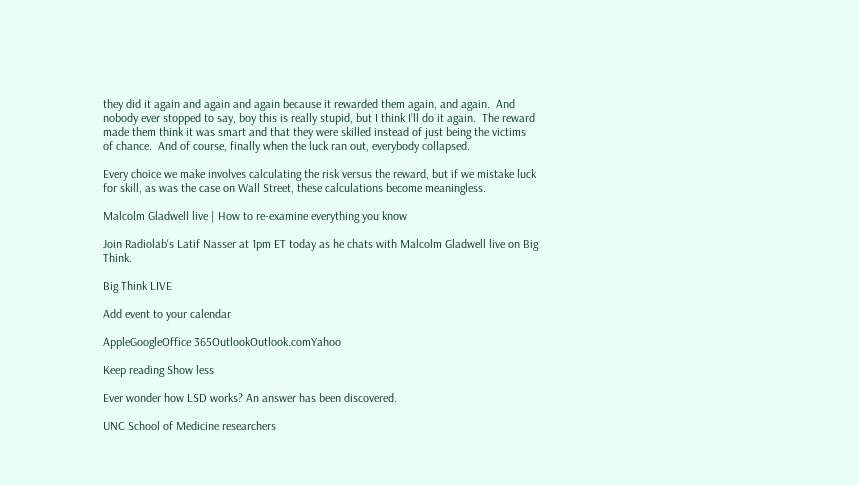they did it again and again and again because it rewarded them again, and again.  And nobody ever stopped to say, boy this is really stupid, but I think I’ll do it again.  The reward made them think it was smart and that they were skilled instead of just being the victims of chance.  And of course, finally when the luck ran out, everybody collapsed.

Every choice we make involves calculating the risk versus the reward, but if we mistake luck for skill, as was the case on Wall Street, these calculations become meaningless.

Malcolm Gladwell live | How to re-examine everything you know

Join Radiolab's Latif Nasser at 1pm ET today as he chats with Malcolm Gladwell live on Big Think.

Big Think LIVE

Add event to your calendar

AppleGoogleOffice 365OutlookOutlook.comYahoo

Keep reading Show less

Ever wonder how LSD works? An answer has been discovered.

UNC School of Medicine researchers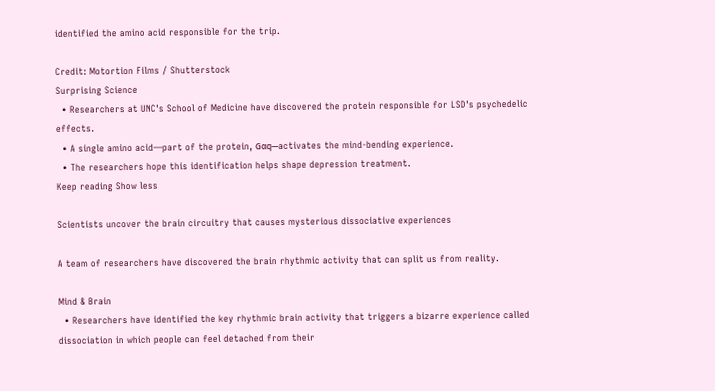identified the amino acid responsible for the trip.

Credit: Motortion Films / Shutterstock
Surprising Science
  • Researchers at UNC's School of Medicine have discovered the protein responsible for LSD's psychedelic effects.
  • A single amino acid—part of the protein, Gαq—activates the mind-bending experience.
  • The researchers hope this identification helps shape depression treatment.
Keep reading Show less

Scientists uncover the brain circuitry that causes mysterious dissociative experiences

A team of researchers have discovered the brain rhythmic activity that can split us from reality.

Mind & Brain
  • Researchers have identified the key rhythmic brain activity that triggers a bizarre experience called dissociation in which people can feel detached from their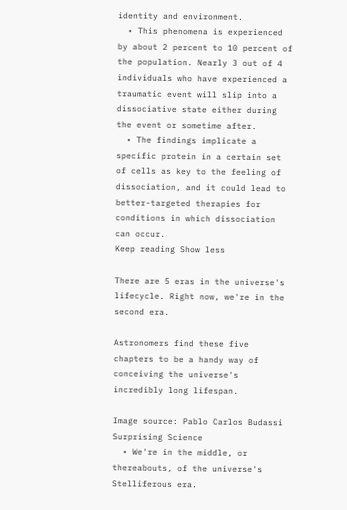identity and environment.
  • This phenomena is experienced by about 2 percent to 10 percent of the population. Nearly 3 out of 4 individuals who have experienced a traumatic event will slip into a dissociative state either during the event or sometime after.
  • The findings implicate a specific protein in a certain set of cells as key to the feeling of dissociation, and it could lead to better-targeted therapies for conditions in which dissociation can occur.
Keep reading Show less

There are 5 eras in the universe's lifecycle. Right now, we're in the second era.

Astronomers find these five chapters to be a handy way of conceiving the universe's incredibly long lifespan.

Image source: Pablo Carlos Budassi
Surprising Science
  • We're in the middle, or thereabouts, of the universe's Stelliferous era.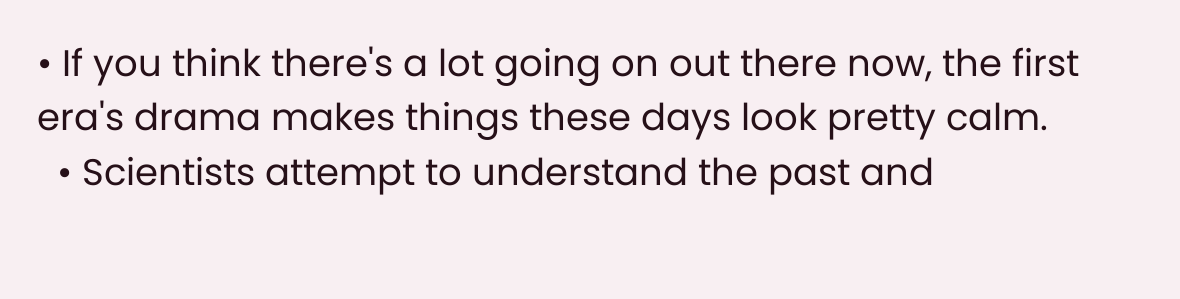• If you think there's a lot going on out there now, the first era's drama makes things these days look pretty calm.
  • Scientists attempt to understand the past and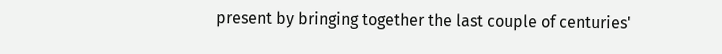present by bringing together the last couple of centuries'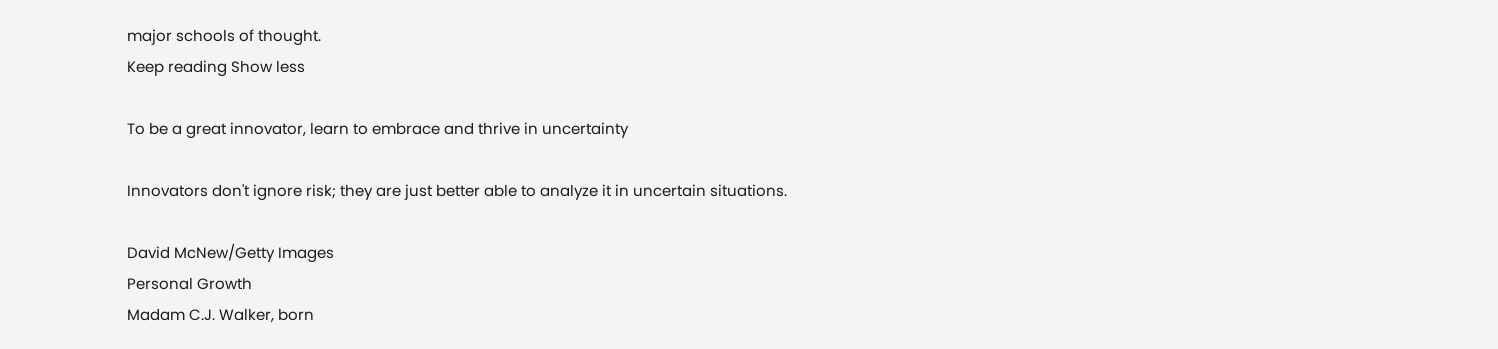major schools of thought.
Keep reading Show less

To be a great innovator, learn to embrace and thrive in uncertainty

Innovators don't ignore risk; they are just better able to analyze it in uncertain situations.

David McNew/Getty Images
Personal Growth
Madam C.J. Walker, born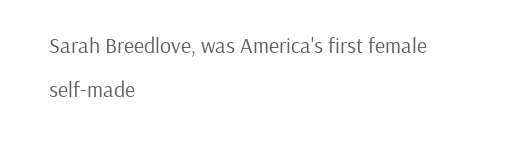Sarah Breedlove, was America's first female self-made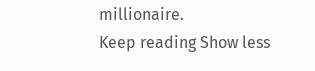millionaire.
Keep reading Show less